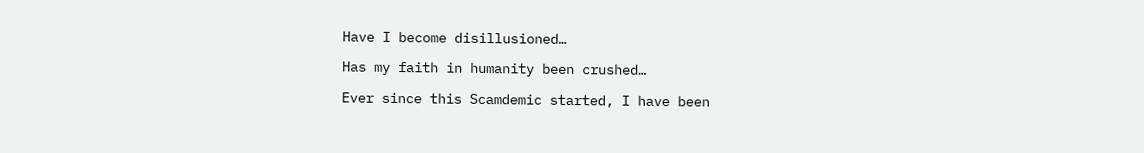Have I become disillusioned…

Has my faith in humanity been crushed…

Ever since this Scamdemic started, I have been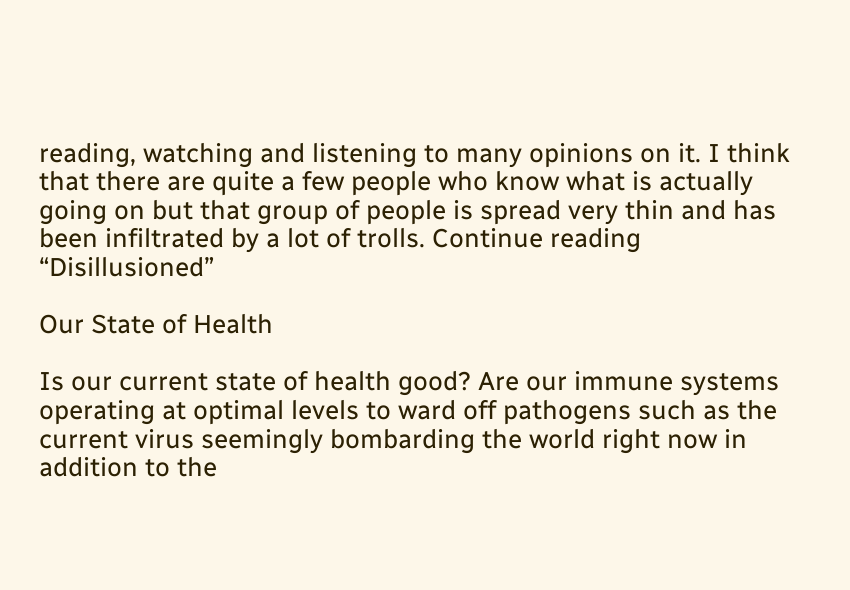reading, watching and listening to many opinions on it. I think that there are quite a few people who know what is actually going on but that group of people is spread very thin and has been infiltrated by a lot of trolls. Continue reading “Disillusioned”

Our State of Health

Is our current state of health good? Are our immune systems operating at optimal levels to ward off pathogens such as the current virus seemingly bombarding the world right now in addition to the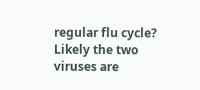regular flu cycle? Likely the two viruses are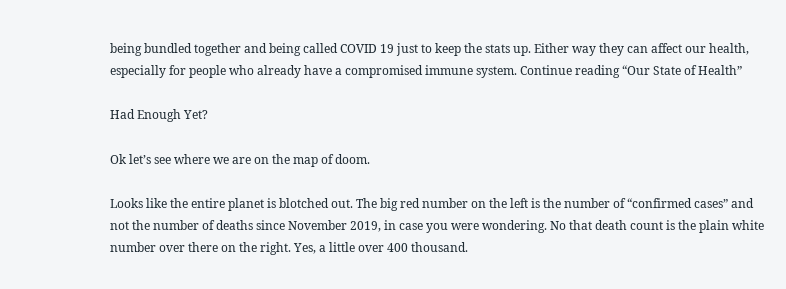being bundled together and being called COVID 19 just to keep the stats up. Either way they can affect our health, especially for people who already have a compromised immune system. Continue reading “Our State of Health”

Had Enough Yet?

Ok let’s see where we are on the map of doom.

Looks like the entire planet is blotched out. The big red number on the left is the number of “confirmed cases” and not the number of deaths since November 2019, in case you were wondering. No that death count is the plain white number over there on the right. Yes, a little over 400 thousand.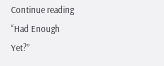Continue reading “Had Enough Yet?”